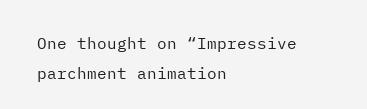One thought on “Impressive parchment animation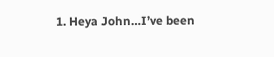1. Heya John…I’ve been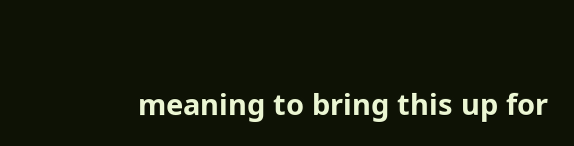meaning to bring this up for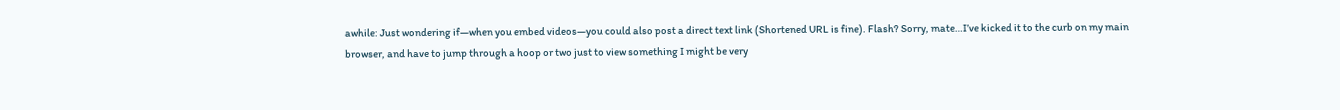awhile: Just wondering if—when you embed videos—you could also post a direct text link (Shortened URL is fine). Flash? Sorry, mate…I’ve kicked it to the curb on my main browser, and have to jump through a hoop or two just to view something I might be very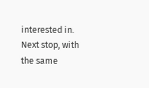interested in. Next stop, with the same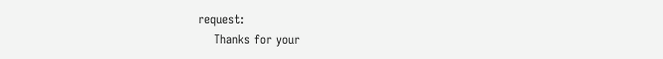request:
    Thanks for your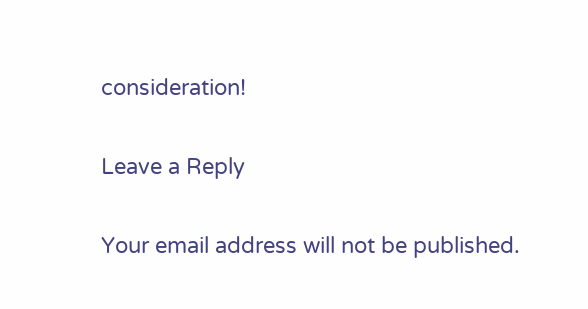consideration!

Leave a Reply

Your email address will not be published.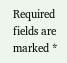Required fields are marked *